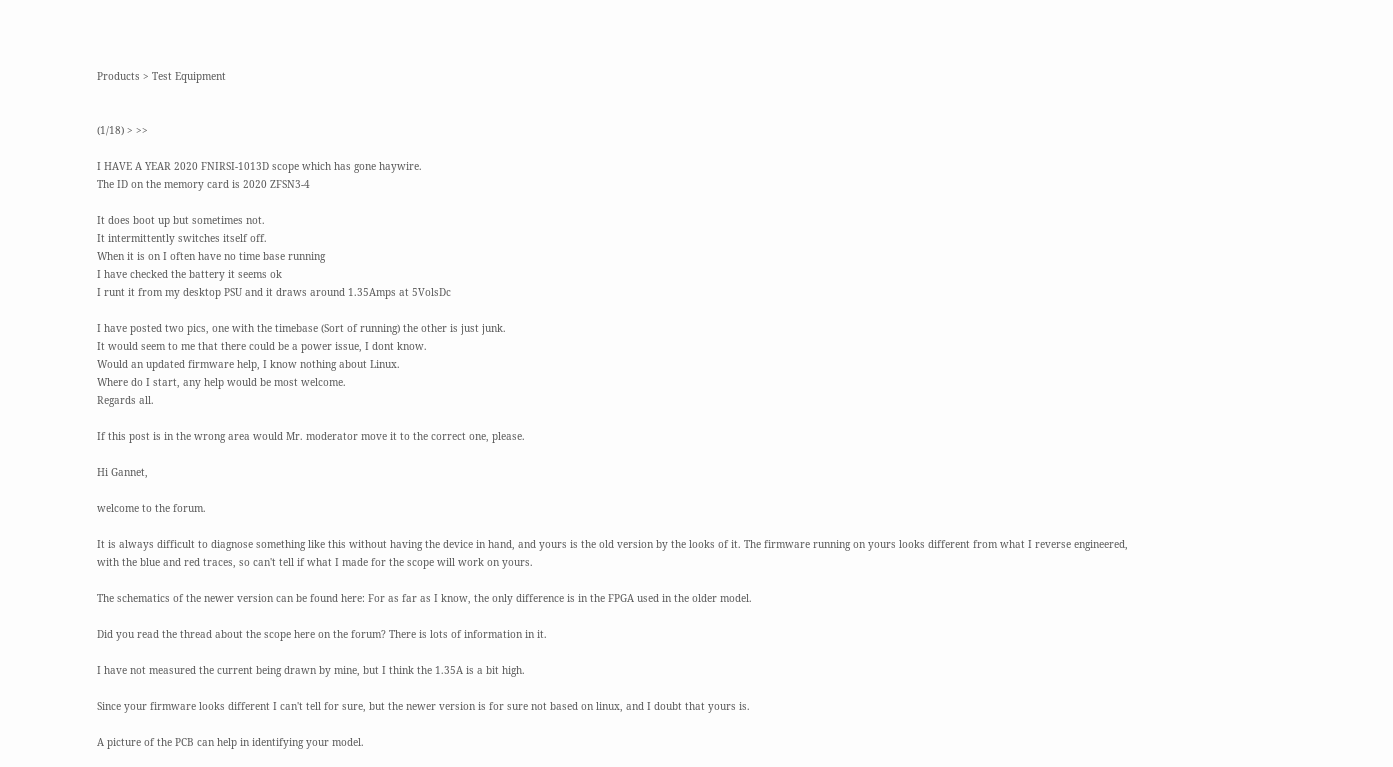Products > Test Equipment


(1/18) > >>

I HAVE A YEAR 2020 FNIRSI-1013D scope which has gone haywire.
The ID on the memory card is 2020 ZFSN3-4

It does boot up but sometimes not.
It intermittently switches itself off.
When it is on I often have no time base running
I have checked the battery it seems ok
I runt it from my desktop PSU and it draws around 1.35Amps at 5VolsDc

I have posted two pics, one with the timebase (Sort of running) the other is just junk.
It would seem to me that there could be a power issue, I dont know.
Would an updated firmware help, I know nothing about Linux.
Where do I start, any help would be most welcome.
Regards all.

If this post is in the wrong area would Mr. moderator move it to the correct one, please.

Hi Gannet,

welcome to the forum.

It is always difficult to diagnose something like this without having the device in hand, and yours is the old version by the looks of it. The firmware running on yours looks different from what I reverse engineered, with the blue and red traces, so can't tell if what I made for the scope will work on yours.

The schematics of the newer version can be found here: For as far as I know, the only difference is in the FPGA used in the older model.

Did you read the thread about the scope here on the forum? There is lots of information in it.

I have not measured the current being drawn by mine, but I think the 1.35A is a bit high.

Since your firmware looks different I can't tell for sure, but the newer version is for sure not based on linux, and I doubt that yours is.

A picture of the PCB can help in identifying your model.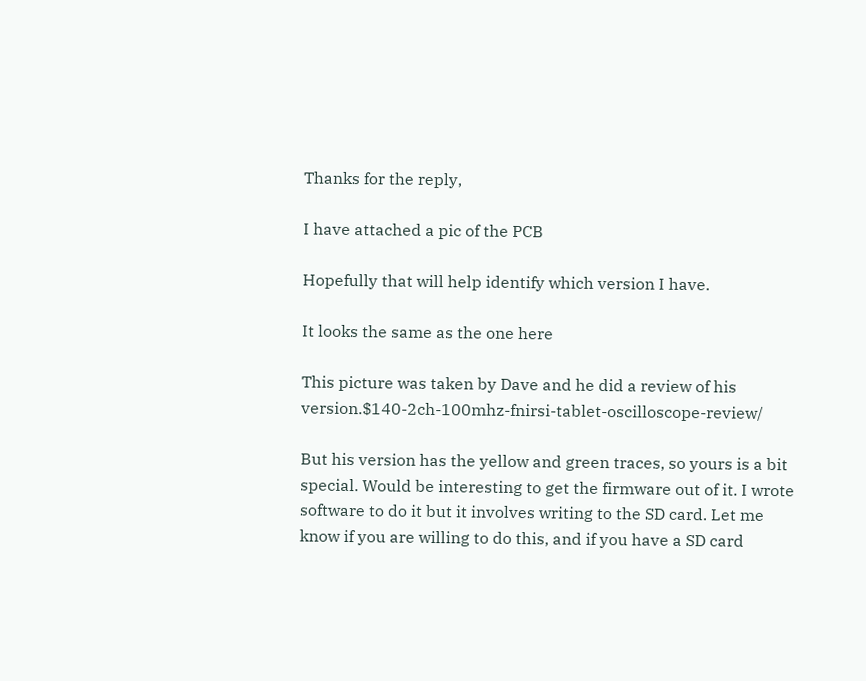Thanks for the reply,

I have attached a pic of the PCB

Hopefully that will help identify which version I have.

It looks the same as the one here

This picture was taken by Dave and he did a review of his version.$140-2ch-100mhz-fnirsi-tablet-oscilloscope-review/

But his version has the yellow and green traces, so yours is a bit special. Would be interesting to get the firmware out of it. I wrote software to do it but it involves writing to the SD card. Let me know if you are willing to do this, and if you have a SD card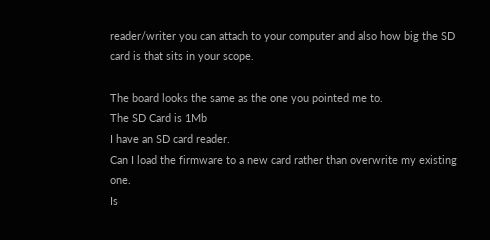reader/writer you can attach to your computer and also how big the SD card is that sits in your scope.

The board looks the same as the one you pointed me to.
The SD Card is 1Mb
I have an SD card reader.
Can I load the firmware to a new card rather than overwrite my existing one.
Is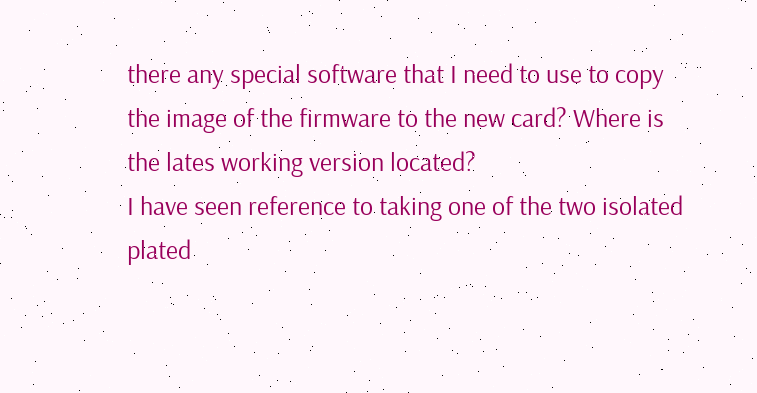there any special software that I need to use to copy the image of the firmware to the new card? Where is the lates working version located?
I have seen reference to taking one of the two isolated plated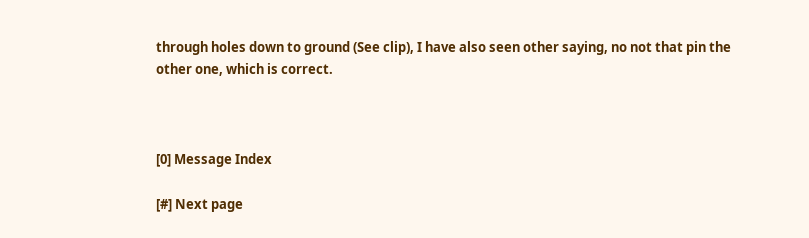through holes down to ground (See clip), I have also seen other saying, no not that pin the other one, which is correct.



[0] Message Index

[#] Next page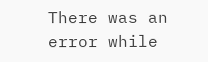There was an error while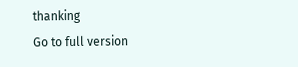thanking
Go to full version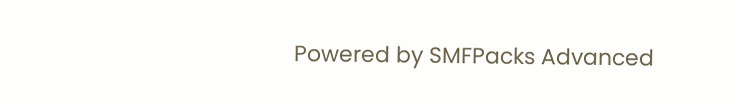Powered by SMFPacks Advanced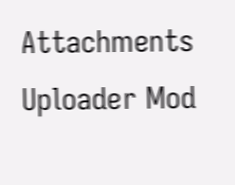Attachments Uploader Mod